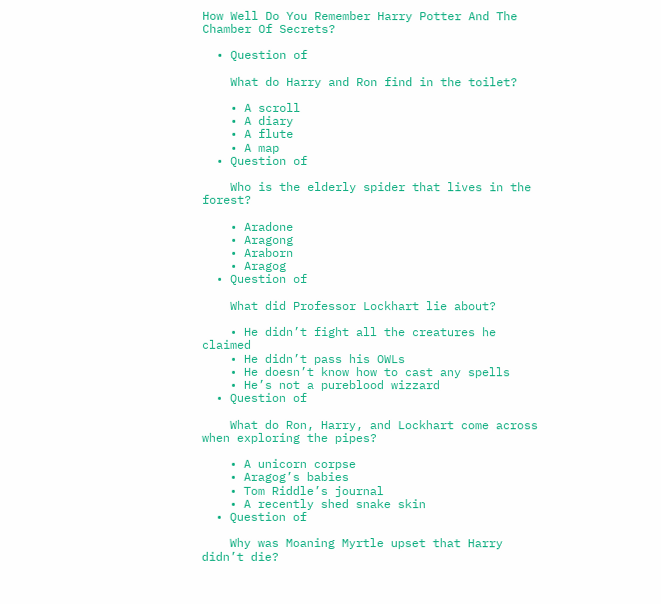How Well Do You Remember Harry Potter And The Chamber Of Secrets?

  • Question of

    What do Harry and Ron find in the toilet?

    • A scroll
    • A diary
    • A flute
    • A map
  • Question of

    Who is the elderly spider that lives in the forest?

    • Aradone
    • Aragong
    • Araborn
    • Aragog
  • Question of

    What did Professor Lockhart lie about?

    • He didn’t fight all the creatures he claimed
    • He didn’t pass his OWLs
    • He doesn’t know how to cast any spells
    • He’s not a pureblood wizzard
  • Question of

    What do Ron, Harry, and Lockhart come across when exploring the pipes?

    • A unicorn corpse
    • Aragog’s babies
    • Tom Riddle’s journal
    • A recently shed snake skin
  • Question of

    Why was Moaning Myrtle upset that Harry didn’t die?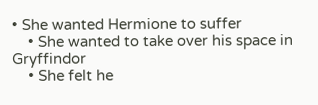• She wanted Hermione to suffer
    • She wanted to take over his space in Gryffindor
    • She felt he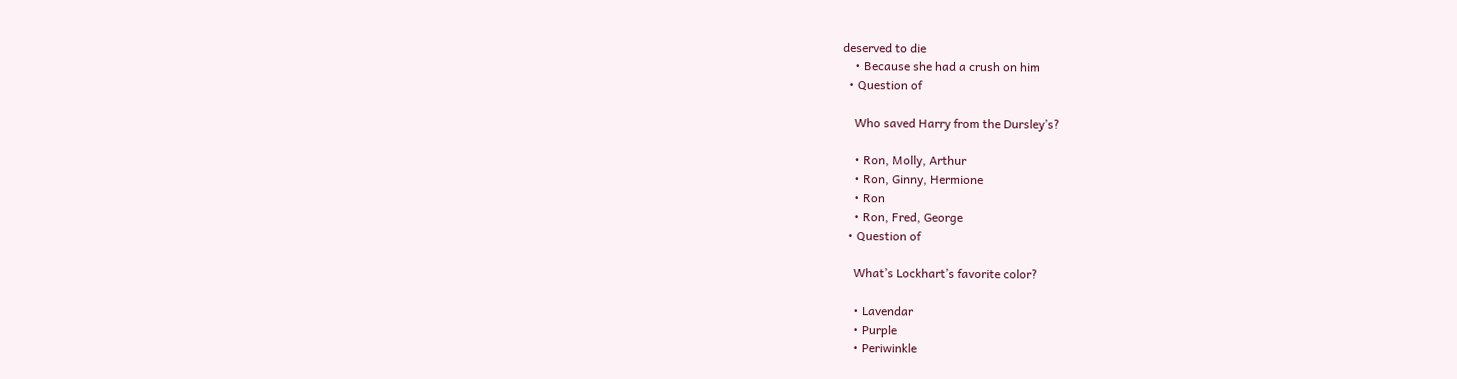deserved to die
    • Because she had a crush on him
  • Question of

    Who saved Harry from the Dursley’s?

    • Ron, Molly, Arthur
    • Ron, Ginny, Hermione
    • Ron
    • Ron, Fred, George
  • Question of

    What’s Lockhart’s favorite color?

    • Lavendar
    • Purple
    • Periwinkle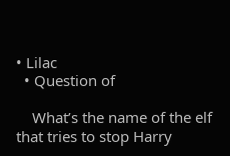• Lilac
  • Question of

    What’s the name of the elf that tries to stop Harry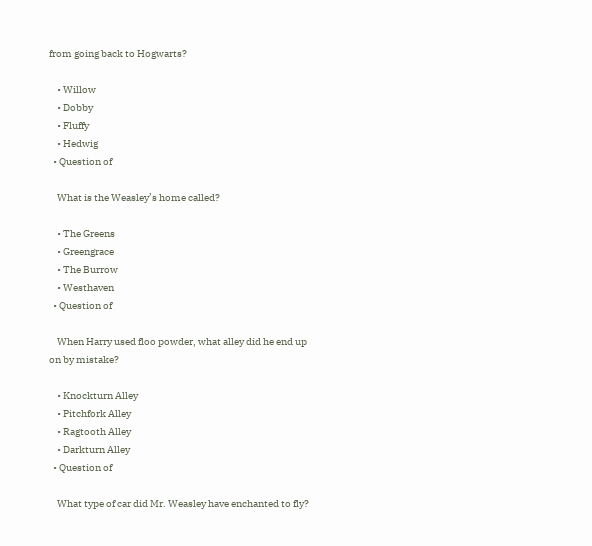from going back to Hogwarts?

    • Willow
    • Dobby
    • Fluffy
    • Hedwig
  • Question of

    What is the Weasley’s home called?

    • The Greens
    • Greengrace
    • The Burrow
    • Westhaven
  • Question of

    When Harry used floo powder, what alley did he end up on by mistake?

    • Knockturn Alley
    • Pitchfork Alley
    • Ragtooth Alley
    • Darkturn Alley
  • Question of

    What type of car did Mr. Weasley have enchanted to fly?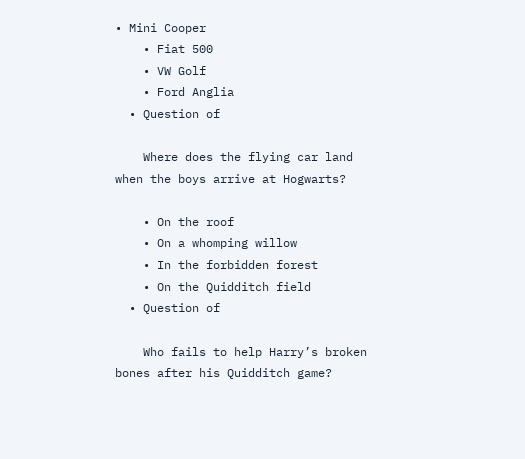• Mini Cooper
    • Fiat 500
    • VW Golf
    • Ford Anglia
  • Question of

    Where does the flying car land when the boys arrive at Hogwarts?

    • On the roof
    • On a whomping willow
    • In the forbidden forest
    • On the Quidditch field
  • Question of

    Who fails to help Harry’s broken bones after his Quidditch game?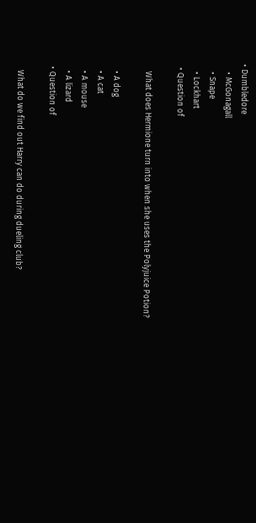• Dumbledore
    • McGonagall
    • Snape
    • Lockhart
  • Question of

    What does Hermione turn into when she uses the Polyjuice Potion?

    • A dog
    • A cat
    • A mouse
    • A lizard
  • Question of

    What do we find out Harry can do during dueling club?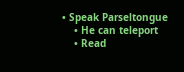• Speak Parseltongue
    • He can teleport
    • Read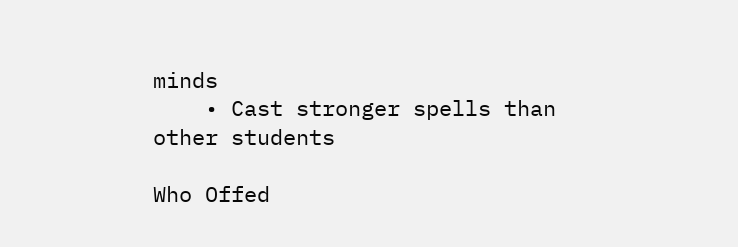minds
    • Cast stronger spells than other students

Who Offed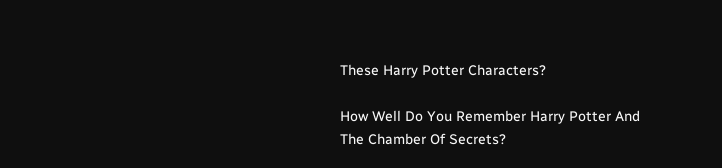These Harry Potter Characters?

How Well Do You Remember Harry Potter And The Chamber Of Secrets?